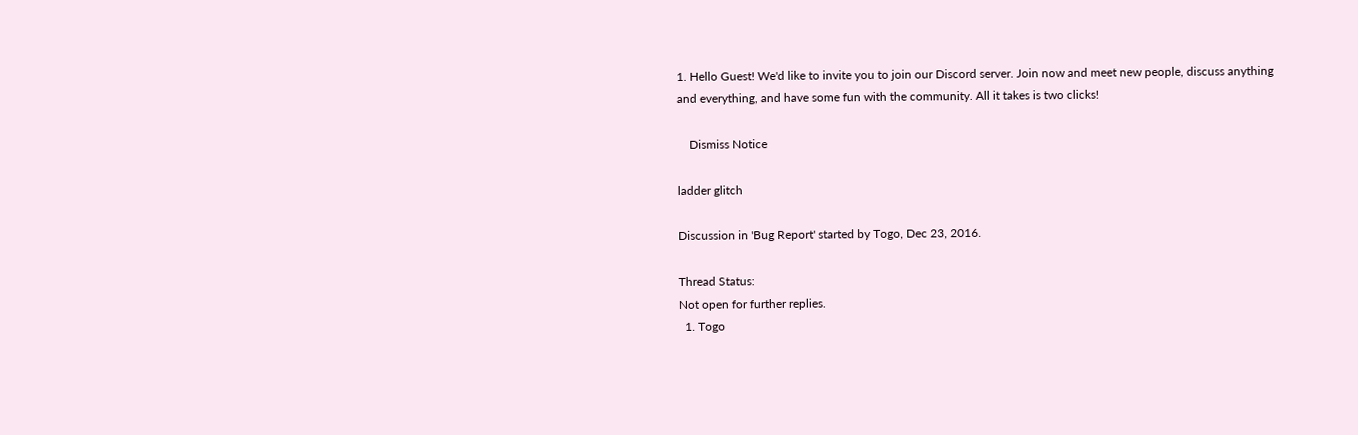1. Hello Guest! We'd like to invite you to join our Discord server. Join now and meet new people, discuss anything and everything, and have some fun with the community. All it takes is two clicks!

    Dismiss Notice

ladder glitch

Discussion in 'Bug Report' started by Togo, Dec 23, 2016.

Thread Status:
Not open for further replies.
  1. Togo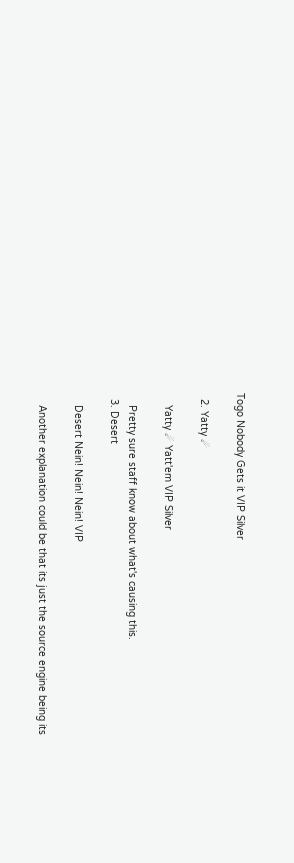Togo Nobody Gets it VIP Silver

  2. Yatty ☄

    Yatty ☄ Yatt'em VIP Silver

    Pretty sure staff know about what's causing this.
  3. Desert

    Desert Nein! Nein! Nein! VIP

    Another explanation could be that its just the source engine being its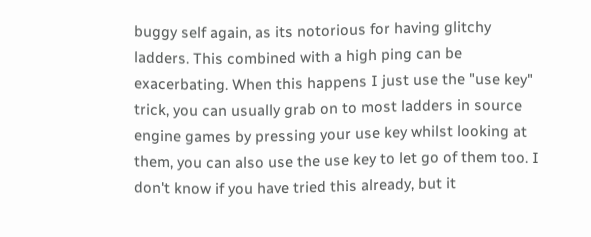buggy self again, as its notorious for having glitchy ladders. This combined with a high ping can be exacerbating. When this happens I just use the "use key" trick, you can usually grab on to most ladders in source engine games by pressing your use key whilst looking at them, you can also use the use key to let go of them too. I don't know if you have tried this already, but it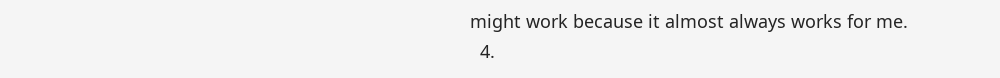might work because it almost always works for me.
  4.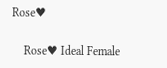Rose♥

    Rose♥ Ideal Female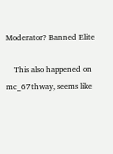Moderator? Banned Elite

    This also happened on mc_67thway, seems like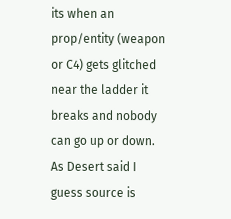its when an prop/entity (weapon or C4) gets glitched near the ladder it breaks and nobody can go up or down. As Desert said I guess source is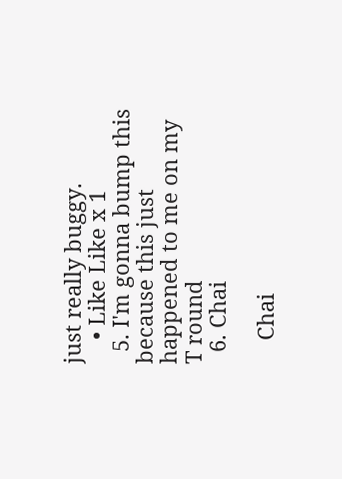just really buggy.
    • Like Like x 1
  5. I'm gonna bump this because this just happened to me on my T round
  6. Chai

    Chai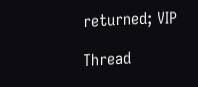returned; VIP

Thread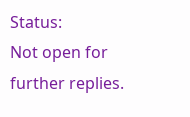Status:
Not open for further replies.